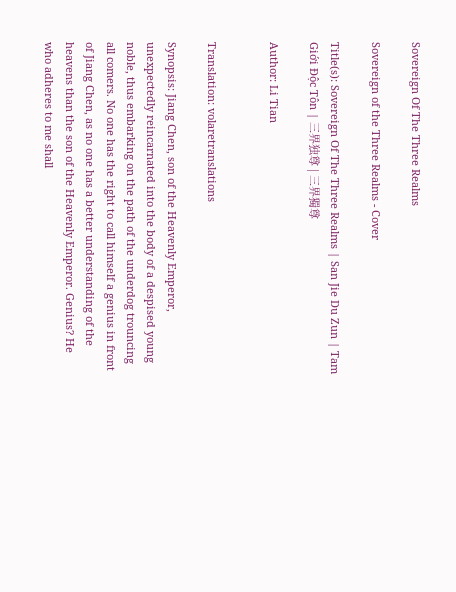Sovereign Of The Three Realms

Sovereign of the Three Realms - Cover

Title(s): Sovereign Of The Three Realms | San Jie Du Zun | Tam Giới Độc Tôn | 三界独尊 | 三界獨尊

Author: Li Tian


Translation: volaretranslations

Synopsis: Jiang Chen, son of the Heavenly Emperor, unexpectedly reincarnated into the body of a despised young noble, thus embarking on the path of the underdog trouncing all comers. No one has the right to call himself a genius in front of Jiang Chen, as no one has a better understanding of the heavens than the son of the Heavenly Emperor. Genius? He who adheres to me shall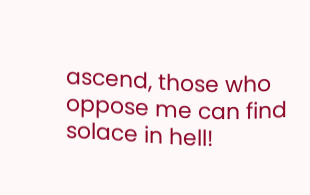ascend, those who oppose me can find solace in hell!